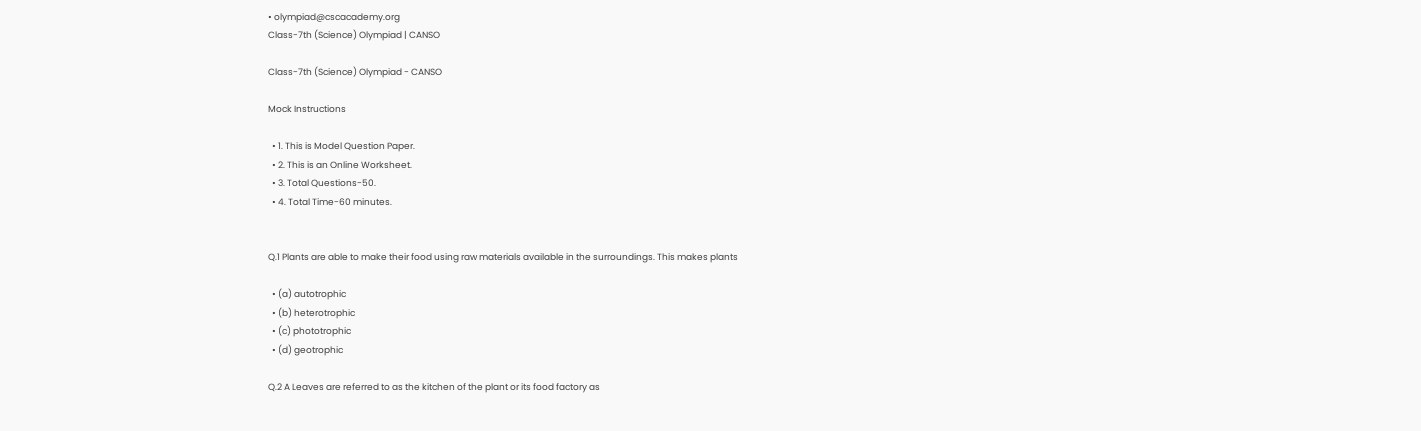• olympiad@cscacademy.org
Class-7th (Science) Olympiad | CANSO

Class-7th (Science) Olympiad - CANSO

Mock Instructions

  • 1. This is Model Question Paper.
  • 2. This is an Online Worksheet.
  • 3. Total Questions-50.
  • 4. Total Time-60 minutes.


Q.1 Plants are able to make their food using raw materials available in the surroundings. This makes plants

  • (a) autotrophic
  • (b) heterotrophic
  • (c) phototrophic
  • (d) geotrophic

Q.2 A Leaves are referred to as the kitchen of the plant or its food factory as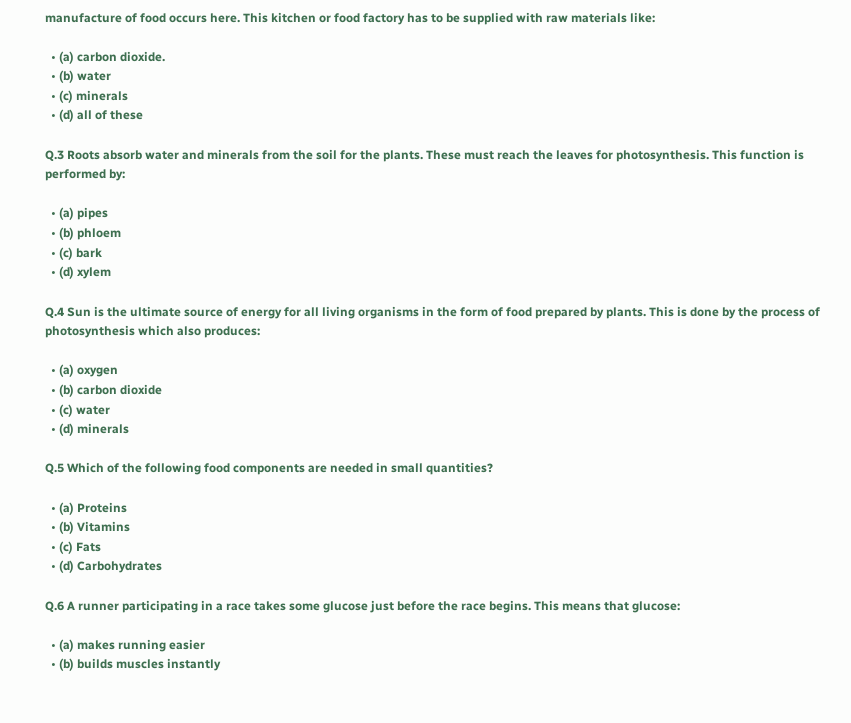manufacture of food occurs here. This kitchen or food factory has to be supplied with raw materials like:

  • (a) carbon dioxide.
  • (b) water
  • (c) minerals
  • (d) all of these

Q.3 Roots absorb water and minerals from the soil for the plants. These must reach the leaves for photosynthesis. This function is performed by:

  • (a) pipes
  • (b) phloem
  • (c) bark
  • (d) xylem

Q.4 Sun is the ultimate source of energy for all living organisms in the form of food prepared by plants. This is done by the process of photosynthesis which also produces:

  • (a) oxygen
  • (b) carbon dioxide
  • (c) water
  • (d) minerals

Q.5 Which of the following food components are needed in small quantities?

  • (a) Proteins
  • (b) Vitamins
  • (c) Fats
  • (d) Carbohydrates

Q.6 A runner participating in a race takes some glucose just before the race begins. This means that glucose:

  • (a) makes running easier
  • (b) builds muscles instantly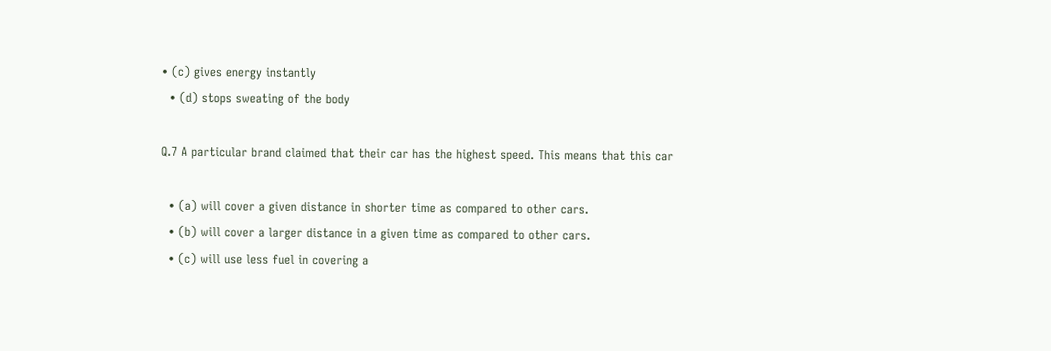• (c) gives energy instantly
  • (d) stops sweating of the body

Q.7 A particular brand claimed that their car has the highest speed. This means that this car

  • (a) will cover a given distance in shorter time as compared to other cars.
  • (b) will cover a larger distance in a given time as compared to other cars.
  • (c) will use less fuel in covering a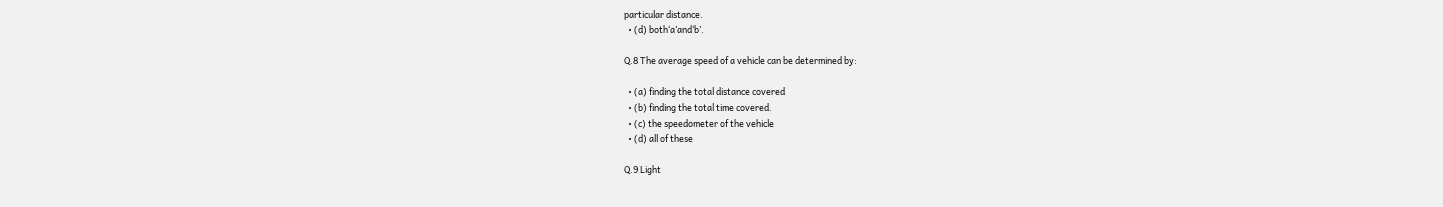particular distance.
  • (d) both‘a’and‘b’.

Q.8 The average speed of a vehicle can be determined by:

  • (a) finding the total distance covered
  • (b) finding the total time covered.
  • (c) the speedometer of the vehicle
  • (d) all of these

Q.9 Light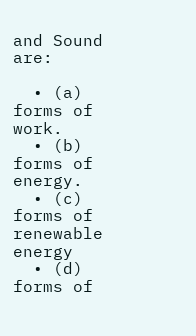and Sound are:

  • (a) forms of work.
  • (b) forms of energy.
  • (c) forms of renewable energy
  • (d) forms of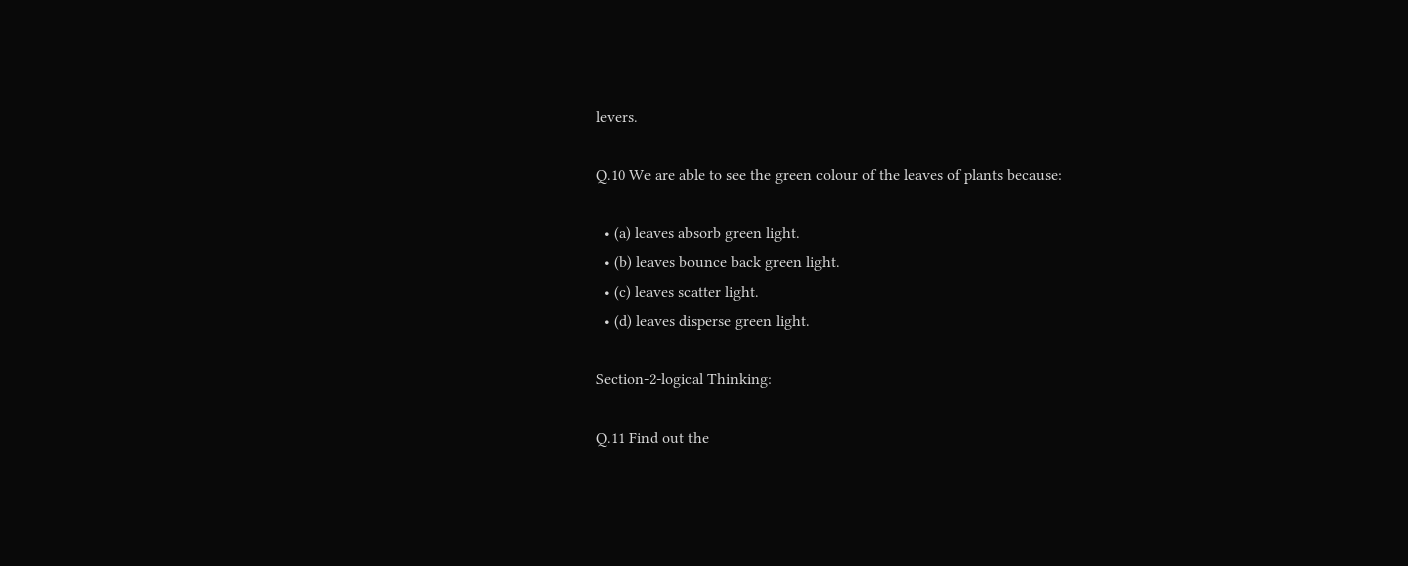levers.

Q.10 We are able to see the green colour of the leaves of plants because:

  • (a) leaves absorb green light.
  • (b) leaves bounce back green light.
  • (c) leaves scatter light.
  • (d) leaves disperse green light.

Section-2-logical Thinking:

Q.11 Find out the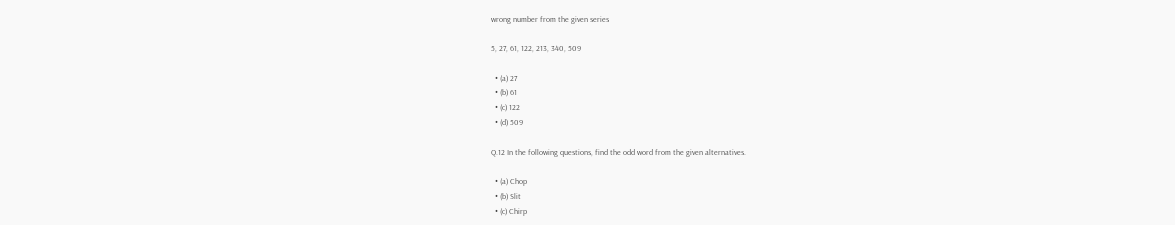wrong number from the given series

5, 27, 61, 122, 213, 340, 509

  • (a) 27
  • (b) 61
  • (c) 122
  • (d) 509

Q.12 In the following questions, find the odd word from the given alternatives.

  • (a) Chop
  • (b) Slit
  • (c) Chirp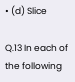• (d) Slice

Q.13 In each of the following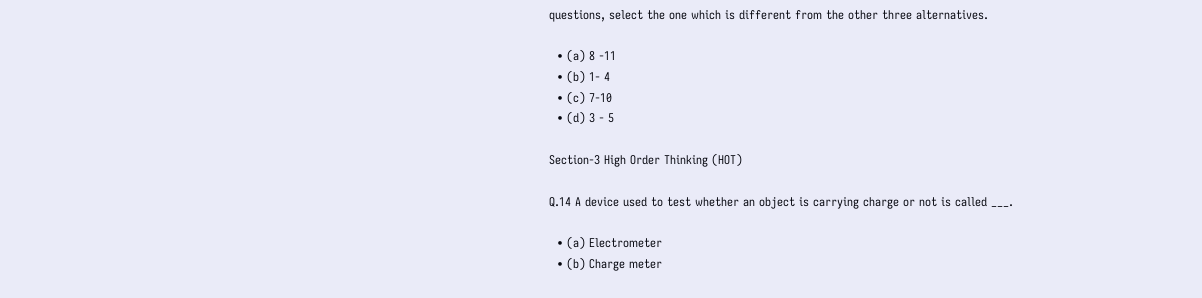questions, select the one which is different from the other three alternatives.

  • (a) 8 -11
  • (b) 1- 4
  • (c) 7-10
  • (d) 3 - 5

Section-3 High Order Thinking (HOT)

Q.14 A device used to test whether an object is carrying charge or not is called ___.

  • (a) Electrometer
  • (b) Charge meter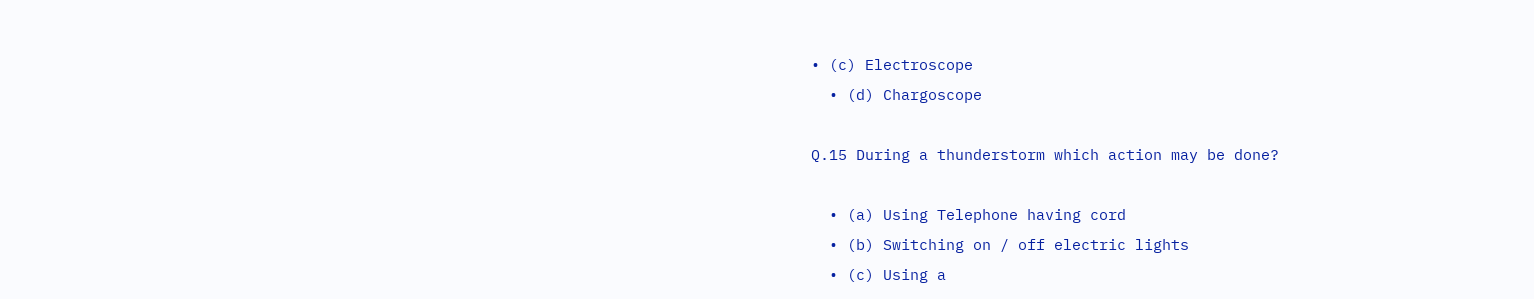• (c) Electroscope
  • (d) Chargoscope

Q.15 During a thunderstorm which action may be done?

  • (a) Using Telephone having cord
  • (b) Switching on / off electric lights
  • (c) Using a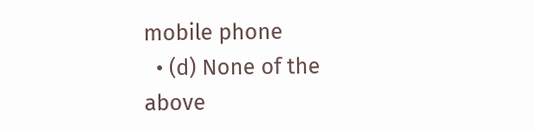mobile phone
  • (d) None of the above